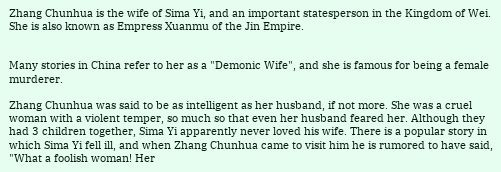Zhang Chunhua is the wife of Sima Yi, and an important statesperson in the Kingdom of Wei. She is also known as Empress Xuanmu of the Jin Empire.


Many stories in China refer to her as a "Demonic Wife", and she is famous for being a female murderer.

Zhang Chunhua was said to be as intelligent as her husband, if not more. She was a cruel woman with a violent temper, so much so that even her husband feared her. Although they had 3 children together, Sima Yi apparently never loved his wife. There is a popular story in which Sima Yi fell ill, and when Zhang Chunhua came to visit him he is rumored to have said, "What a foolish woman! Her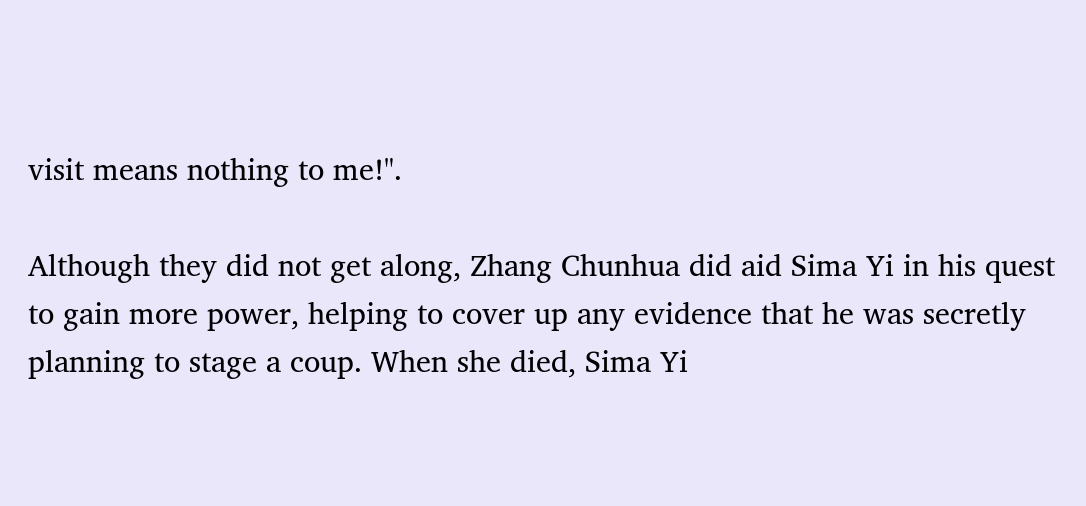visit means nothing to me!".

Although they did not get along, Zhang Chunhua did aid Sima Yi in his quest to gain more power, helping to cover up any evidence that he was secretly planning to stage a coup. When she died, Sima Yi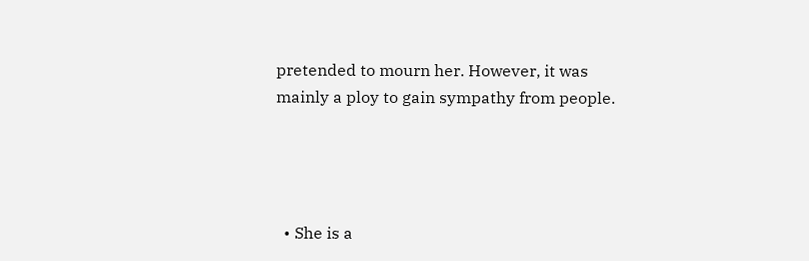pretended to mourn her. However, it was mainly a ploy to gain sympathy from people.




  • She is a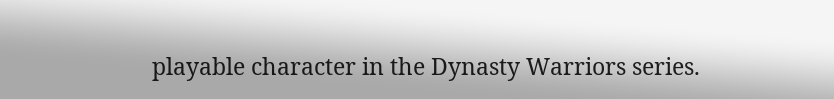playable character in the Dynasty Warriors series.